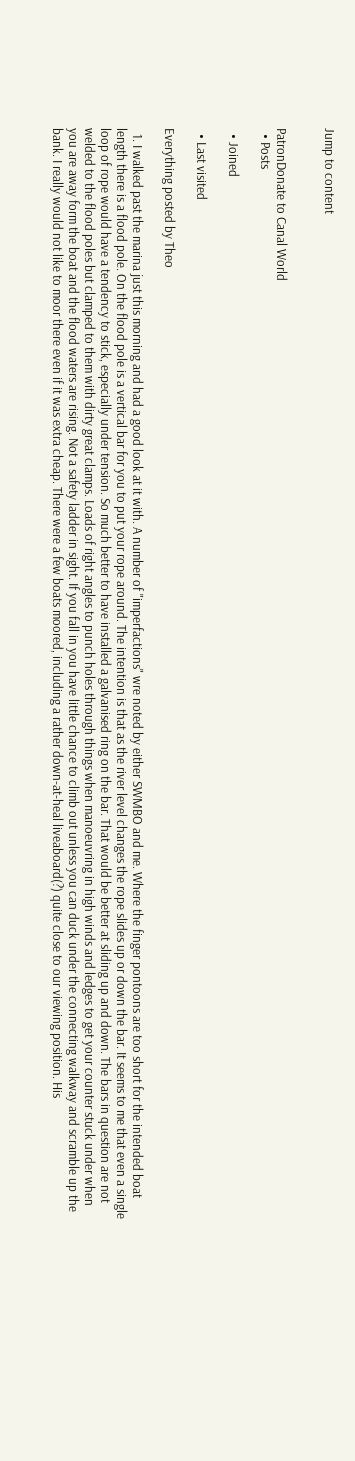Jump to content


PatronDonate to Canal World
  • Posts

  • Joined

  • Last visited

Everything posted by Theo

  1. I walked past the marina just this morning and had a good look at it with. A number of "imperfactions" wre noted by either SWMBO and me. Where the finger pontoons are too short for the intended boat length there is a flood pole. On the flood pole is a vertical bar for you to put your rope around. The intention is that as the river level changes the rope slides up or down the bar. It seems to me that even a single loop of rope would have a tendency to stick, especially under tension. So much better to have installed a galvanised ring on the bar. That would be better at sliding up and down. The bars in question are not welded to the flood poles but clamped to them with dirty great clamps. Loads of right angles to punch holes through things when manoeuvring in high winds and ledges to get your counter stuck under when you are away form the boat and the flood waters are rising. Not a safety ladder in sight. If you fall in you have little chance to climb out unless you can duck under the connecting walkway and scramble up the bank. I really would not like to moor there even if it was extra cheap. There were a few boats moored, including a rather down-at-heal liveaboard(?) quite close to our viewing position. His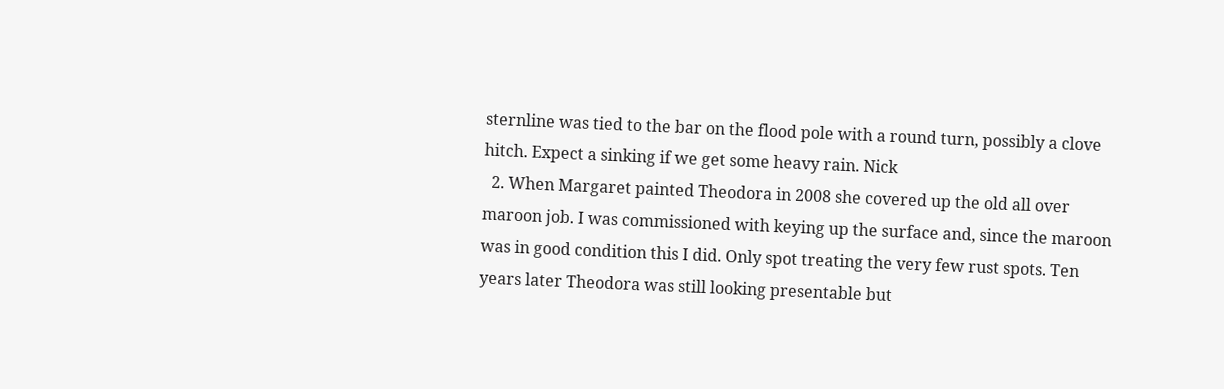sternline was tied to the bar on the flood pole with a round turn, possibly a clove hitch. Expect a sinking if we get some heavy rain. Nick
  2. When Margaret painted Theodora in 2008 she covered up the old all over maroon job. I was commissioned with keying up the surface and, since the maroon was in good condition this I did. Only spot treating the very few rust spots. Ten years later Theodora was still looking presentable but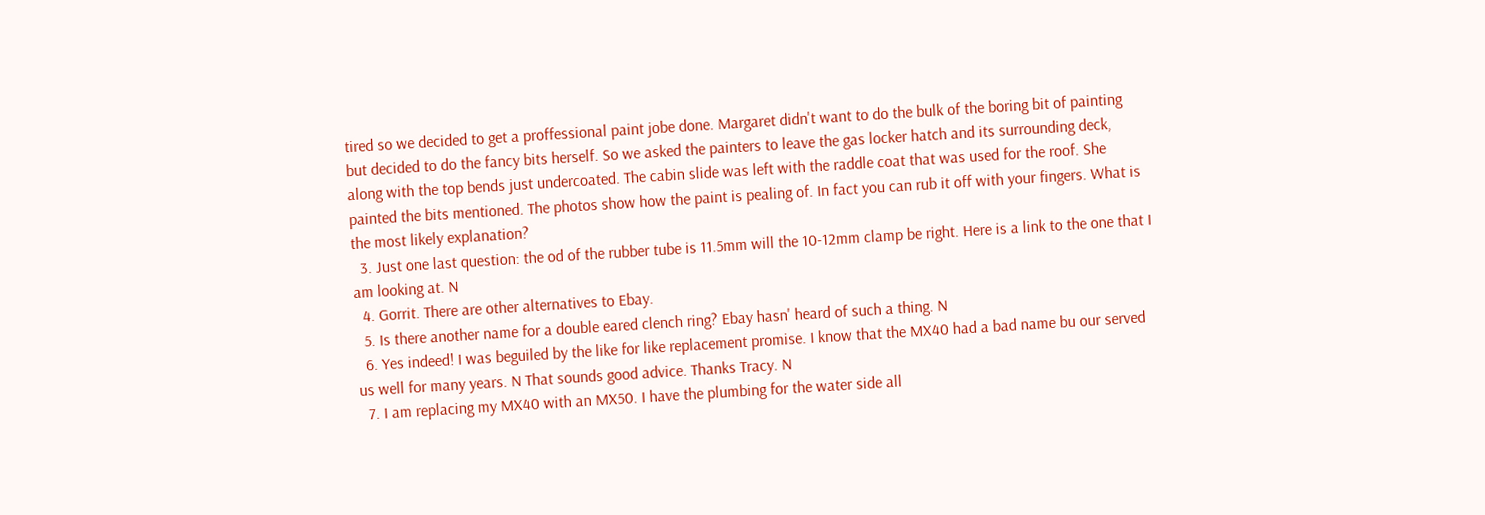tired so we decided to get a proffessional paint jobe done. Margaret didn't want to do the bulk of the boring bit of painting but decided to do the fancy bits herself. So we asked the painters to leave the gas locker hatch and its surrounding deck, along with the top bends just undercoated. The cabin slide was left with the raddle coat that was used for the roof. She painted the bits mentioned. The photos show how the paint is pealing of. In fact you can rub it off with your fingers. What is the most likely explanation?
  3. Just one last question: the od of the rubber tube is 11.5mm will the 10-12mm clamp be right. Here is a link to the one that I am looking at. N
  4. Gorrit. There are other alternatives to Ebay.
  5. Is there another name for a double eared clench ring? Ebay hasn' heard of such a thing. N
  6. Yes indeed! I was beguiled by the like for like replacement promise. I know that the MX40 had a bad name bu our served us well for many years. N That sounds good advice. Thanks Tracy. N
  7. I am replacing my MX40 with an MX50. I have the plumbing for the water side all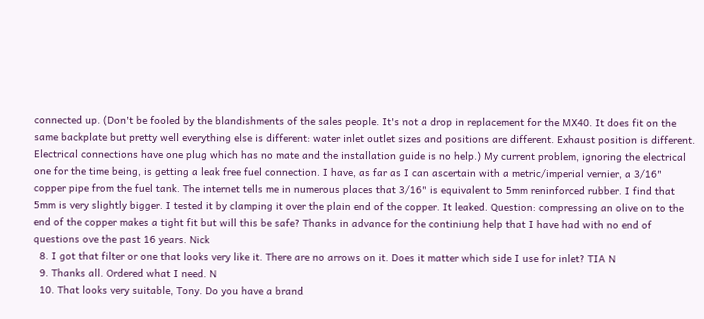connected up. (Don't be fooled by the blandishments of the sales people. It's not a drop in replacement for the MX40. It does fit on the same backplate but pretty well everything else is different: water inlet outlet sizes and positions are different. Exhaust position is different. Electrical connections have one plug which has no mate and the installation guide is no help.) My current problem, ignoring the electrical one for the time being, is getting a leak free fuel connection. I have, as far as I can ascertain with a metric/imperial vernier, a 3/16" copper pipe from the fuel tank. The internet tells me in numerous places that 3/16" is equivalent to 5mm reninforced rubber. I find that 5mm is very slightly bigger. I tested it by clamping it over the plain end of the copper. It leaked. Question: compressing an olive on to the end of the copper makes a tight fit but will this be safe? Thanks in advance for the continiung help that I have had with no end of questions ove the past 16 years. Nick
  8. I got that filter or one that looks very like it. There are no arrows on it. Does it matter which side I use for inlet? TIA N
  9. Thanks all. Ordered what I need. N
  10. That looks very suitable, Tony. Do you have a brand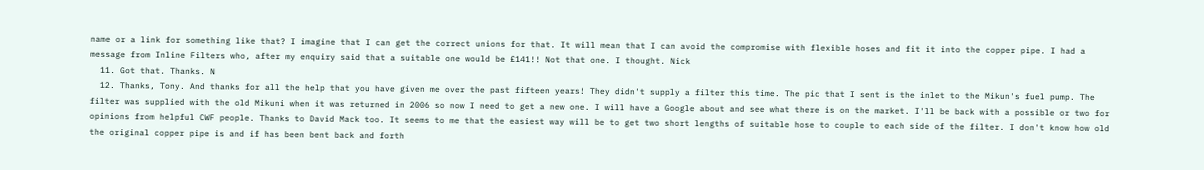name or a link for something like that? I imagine that I can get the correct unions for that. It will mean that I can avoid the compromise with flexible hoses and fit it into the copper pipe. I had a message from Inline Filters who, after my enquiry said that a suitable one would be £141!! Not that one. I thought. Nick
  11. Got that. Thanks. N
  12. Thanks, Tony. And thanks for all the help that you have given me over the past fifteen years! They didn't supply a filter this time. The pic that I sent is the inlet to the Mikun's fuel pump. The filter was supplied with the old Mikuni when it was returned in 2006 so now I need to get a new one. I will have a Google about and see what there is on the market. I'll be back with a possible or two for opinions from helpful CWF people. Thanks to David Mack too. It seems to me that the easiest way will be to get two short lengths of suitable hose to couple to each side of the filter. I don't know how old the original copper pipe is and if has been bent back and forth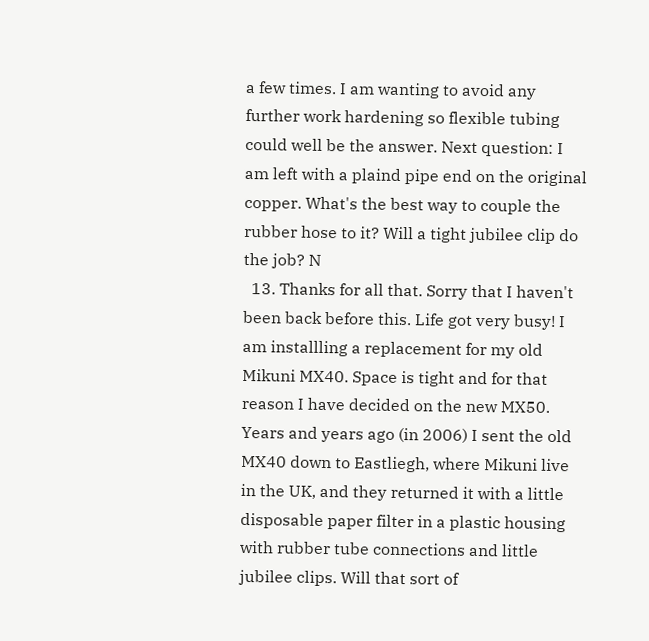a few times. I am wanting to avoid any further work hardening so flexible tubing could well be the answer. Next question: I am left with a plaind pipe end on the original copper. What's the best way to couple the rubber hose to it? Will a tight jubilee clip do the job? N
  13. Thanks for all that. Sorry that I haven't been back before this. Life got very busy! I am installling a replacement for my old Mikuni MX40. Space is tight and for that reason I have decided on the new MX50. Years and years ago (in 2006) I sent the old MX40 down to Eastliegh, where Mikuni live in the UK, and they returned it with a little disposable paper filter in a plastic housing with rubber tube connections and little jubilee clips. Will that sort of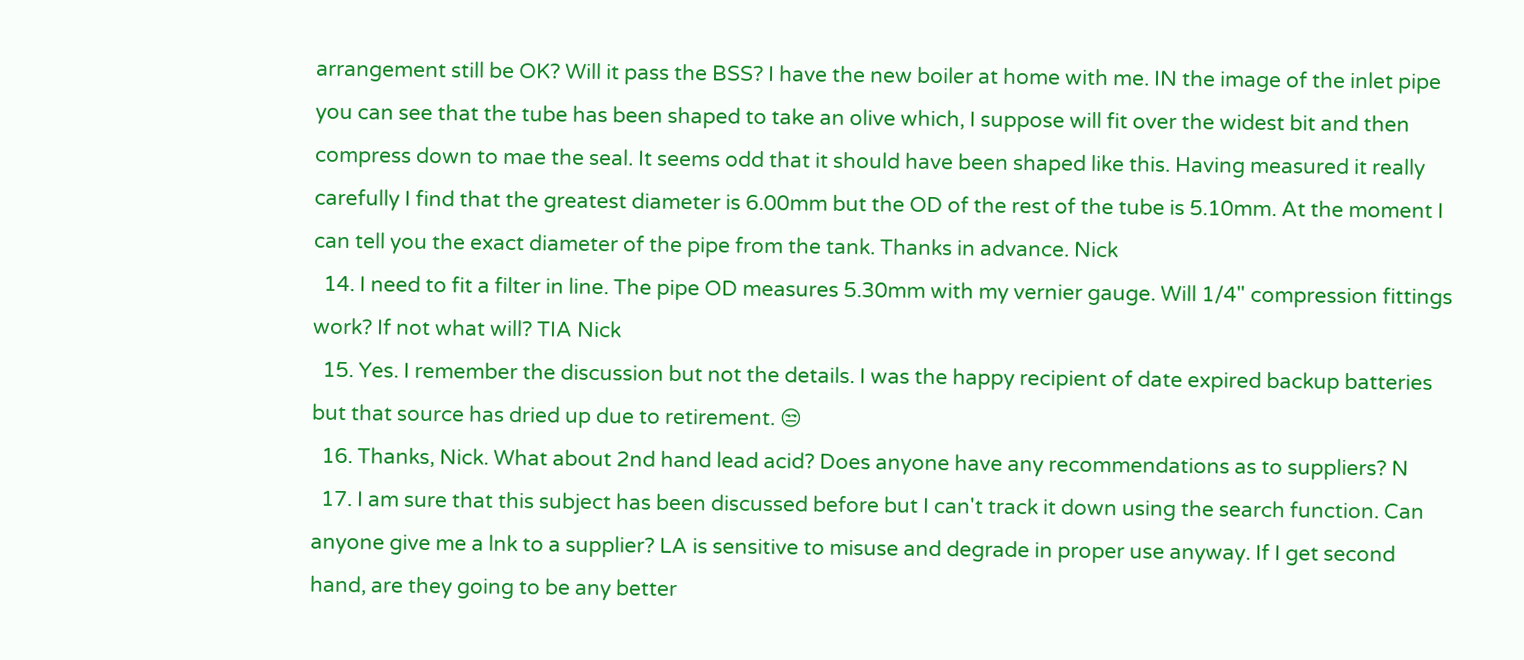arrangement still be OK? Will it pass the BSS? I have the new boiler at home with me. IN the image of the inlet pipe you can see that the tube has been shaped to take an olive which, I suppose will fit over the widest bit and then compress down to mae the seal. It seems odd that it should have been shaped like this. Having measured it really carefully I find that the greatest diameter is 6.00mm but the OD of the rest of the tube is 5.10mm. At the moment I can tell you the exact diameter of the pipe from the tank. Thanks in advance. Nick
  14. I need to fit a filter in line. The pipe OD measures 5.30mm with my vernier gauge. Will 1/4" compression fittings work? If not what will? TIA Nick
  15. Yes. I remember the discussion but not the details. I was the happy recipient of date expired backup batteries but that source has dried up due to retirement. 😒
  16. Thanks, Nick. What about 2nd hand lead acid? Does anyone have any recommendations as to suppliers? N
  17. I am sure that this subject has been discussed before but I can't track it down using the search function. Can anyone give me a lnk to a supplier? LA is sensitive to misuse and degrade in proper use anyway. If I get second hand, are they going to be any better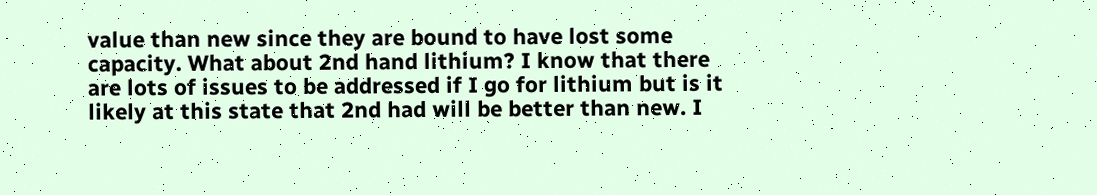value than new since they are bound to have lost some capacity. What about 2nd hand lithium? I know that there are lots of issues to be addressed if I go for lithium but is it likely at this state that 2nd had will be better than new. I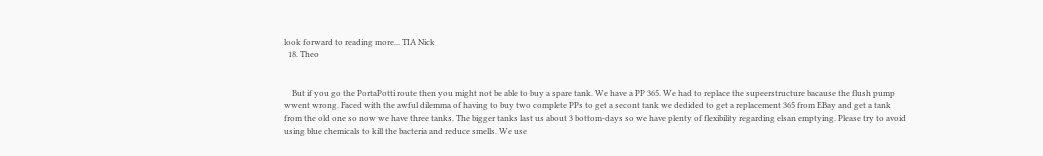look forward to reading more... TIA Nick
  18. Theo


    But if you go the PortaPotti route then you might not be able to buy a spare tank. We have a PP 365. We had to replace the supeerstructure bacause the flush pump wwent wrong. Faced with the awful dilemma of having to buy two complete PPs to get a secont tank we dedided to get a replacement 365 from EBay and get a tank from the old one so now we have three tanks. The bigger tanks last us about 3 bottom-days so we have plenty of flexibility regarding elsan emptying. Please try to avoid using blue chemicals to kill the bacteria and reduce smells. We use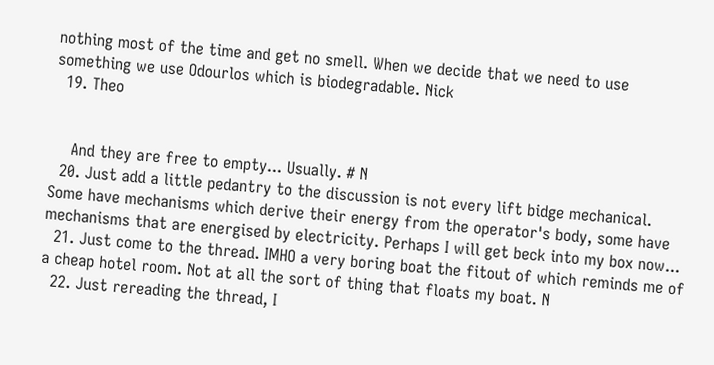nothing most of the time and get no smell. When we decide that we need to use something we use Odourlos which is biodegradable. Nick
  19. Theo


    And they are free to empty... Usually. # N
  20. Just add a little pedantry to the discussion is not every lift bidge mechanical. Some have mechanisms which derive their energy from the operator's body, some have mechanisms that are energised by electricity. Perhaps I will get beck into my box now...
  21. Just come to the thread. IMHO a very boring boat the fitout of which reminds me of a cheap hotel room. Not at all the sort of thing that floats my boat. N
  22. Just rereading the thread, I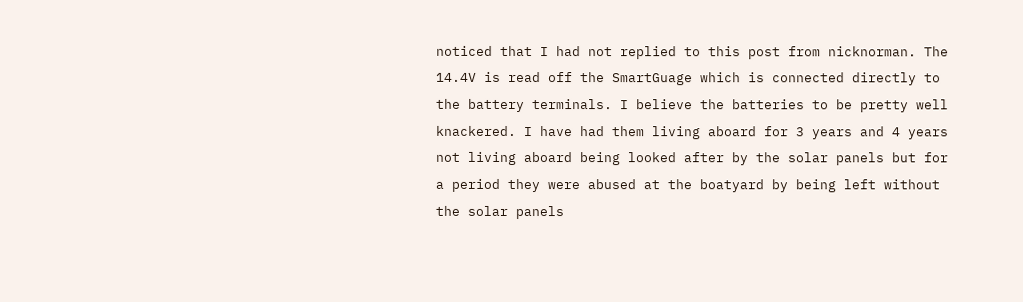noticed that I had not replied to this post from nicknorman. The 14.4V is read off the SmartGuage which is connected directly to the battery terminals. I believe the batteries to be pretty well knackered. I have had them living aboard for 3 years and 4 years not living aboard being looked after by the solar panels but for a period they were abused at the boatyard by being left without the solar panels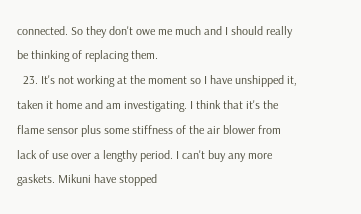connected. So they don't owe me much and I should really be thinking of replacing them.
  23. It's not working at the moment so I have unshipped it, taken it home and am investigating. I think that it's the flame sensor plus some stiffness of the air blower from lack of use over a lengthy period. I can't buy any more gaskets. Mikuni have stopped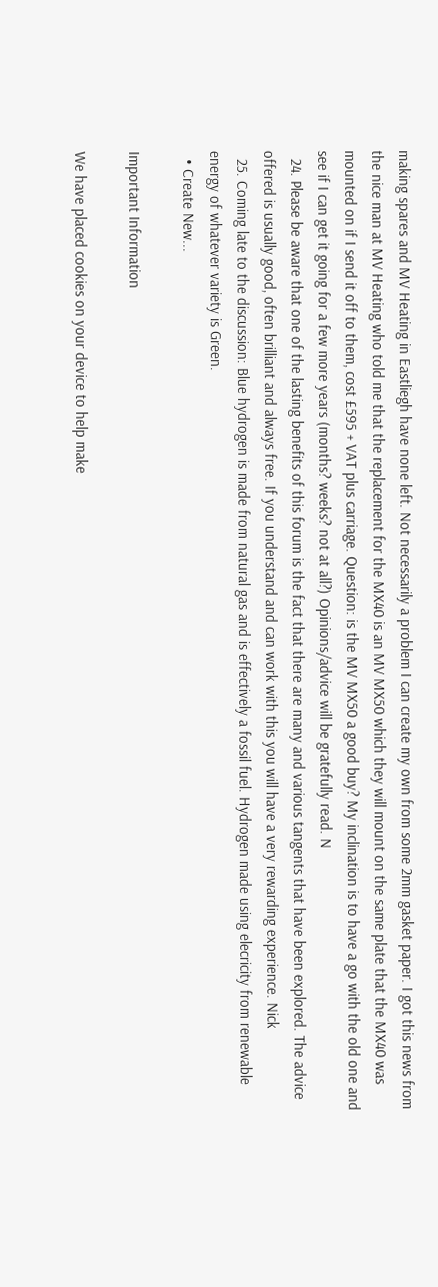making spares and MV Heating in Eastliegh have none left. Not necessarily a problem I can create my own from some 2mm gasket paper. I got this news from the nice man at MV Heating who told me that the replacement for the MX40 is an MV MX50 which they will mount on the same plate that the MX40 was mounted on if I send it off to them, cost £595 + VAT plus carriage. Question: is the MV MX50 a good buy? My inclination is to have a go with the old one and see if I can get it going for a few more years (months? weeks? not at all?) Opinions/advice will be gratefully read. N
  24. Please be aware that one of the lasting benefits of this forum is the fact that there are many and various tangents that have been explored. The advice offered is usually good, often brilliant and always free. If you understand and can work with this you will have a very rewarding experience. Nick
  25. Coming late to the discussion: Blue hydrogen is made from natural gas and is effectively a fossil fuel. Hydrogen made using elecricity from renewable energy of whatever variety is Green.
  • Create New...

Important Information

We have placed cookies on your device to help make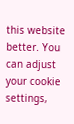this website better. You can adjust your cookie settings,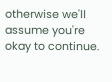otherwise we'll assume you're okay to continue.